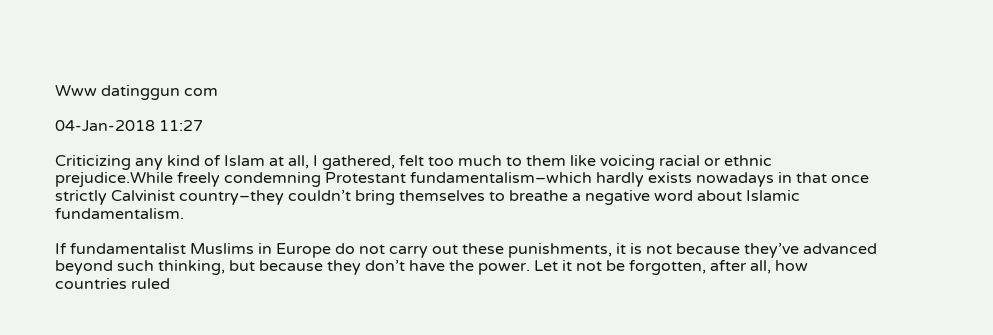Www datinggun com

04-Jan-2018 11:27

Criticizing any kind of Islam at all, I gathered, felt too much to them like voicing racial or ethnic prejudice.While freely condemning Protestant fundamentalism–which hardly exists nowadays in that once strictly Calvinist country–they couldn’t bring themselves to breathe a negative word about Islamic fundamentalism.

If fundamentalist Muslims in Europe do not carry out these punishments, it is not because they’ve advanced beyond such thinking, but because they don’t have the power. Let it not be forgotten, after all, how countries ruled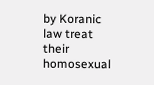by Koranic law treat their homosexual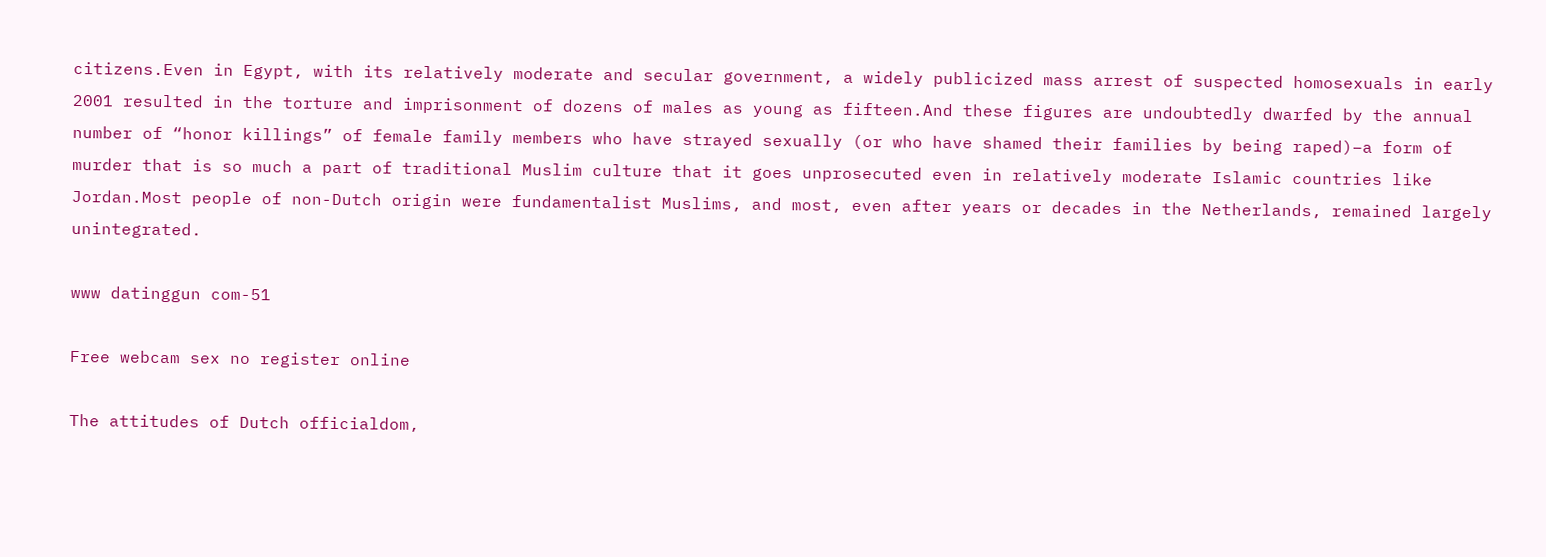citizens.Even in Egypt, with its relatively moderate and secular government, a widely publicized mass arrest of suspected homosexuals in early 2001 resulted in the torture and imprisonment of dozens of males as young as fifteen.And these figures are undoubtedly dwarfed by the annual number of “honor killings” of female family members who have strayed sexually (or who have shamed their families by being raped)–a form of murder that is so much a part of traditional Muslim culture that it goes unprosecuted even in relatively moderate Islamic countries like Jordan.Most people of non-Dutch origin were fundamentalist Muslims, and most, even after years or decades in the Netherlands, remained largely unintegrated.

www datinggun com-51

Free webcam sex no register online

The attitudes of Dutch officialdom,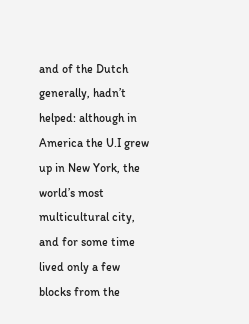and of the Dutch generally, hadn’t helped: although in America the U.I grew up in New York, the world’s most multicultural city, and for some time lived only a few blocks from the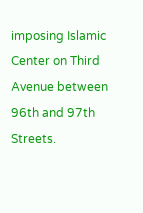imposing Islamic Center on Third Avenue between 96th and 97th Streets.